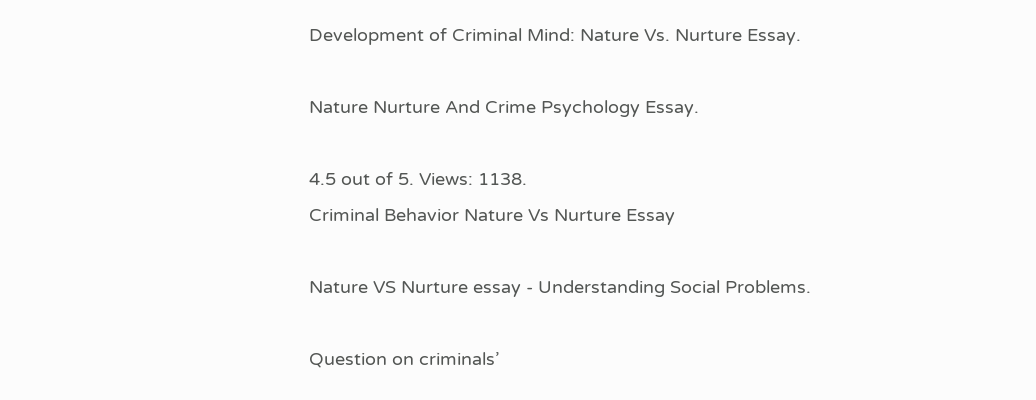Development of Criminal Mind: Nature Vs. Nurture Essay.

Nature Nurture And Crime Psychology Essay.

4.5 out of 5. Views: 1138.
Criminal Behavior Nature Vs Nurture Essay

Nature VS Nurture essay - Understanding Social Problems.

Question on criminals’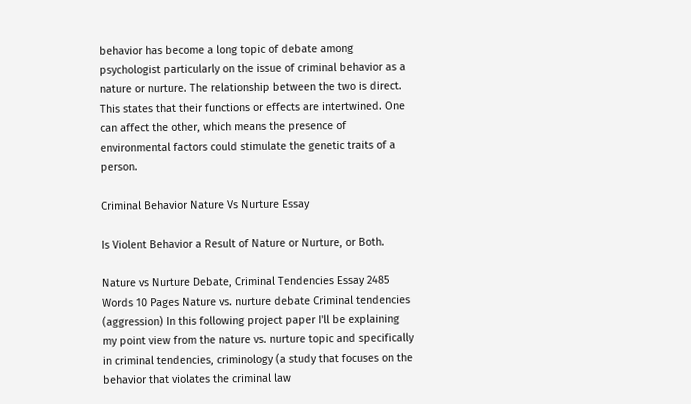behavior has become a long topic of debate among psychologist particularly on the issue of criminal behavior as a nature or nurture. The relationship between the two is direct. This states that their functions or effects are intertwined. One can affect the other, which means the presence of environmental factors could stimulate the genetic traits of a person.

Criminal Behavior Nature Vs Nurture Essay

Is Violent Behavior a Result of Nature or Nurture, or Both.

Nature vs Nurture Debate, Criminal Tendencies Essay 2485 Words 10 Pages Nature vs. nurture debate Criminal tendencies (aggression) In this following project paper I'll be explaining my point view from the nature vs. nurture topic and specifically in criminal tendencies, criminology (a study that focuses on the behavior that violates the criminal law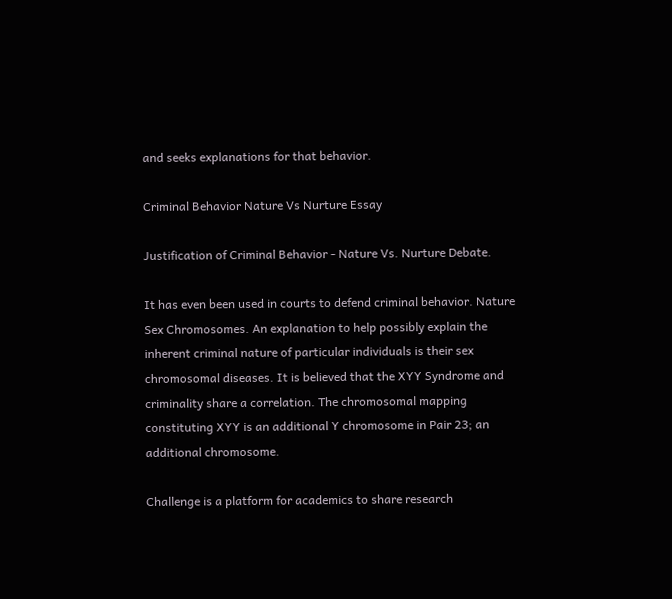and seeks explanations for that behavior.

Criminal Behavior Nature Vs Nurture Essay

Justification of Criminal Behavior - Nature Vs. Nurture Debate.

It has even been used in courts to defend criminal behavior. Nature Sex Chromosomes. An explanation to help possibly explain the inherent criminal nature of particular individuals is their sex chromosomal diseases. It is believed that the XYY Syndrome and criminality share a correlation. The chromosomal mapping constituting XYY is an additional Y chromosome in Pair 23; an additional chromosome.

Challenge is a platform for academics to share research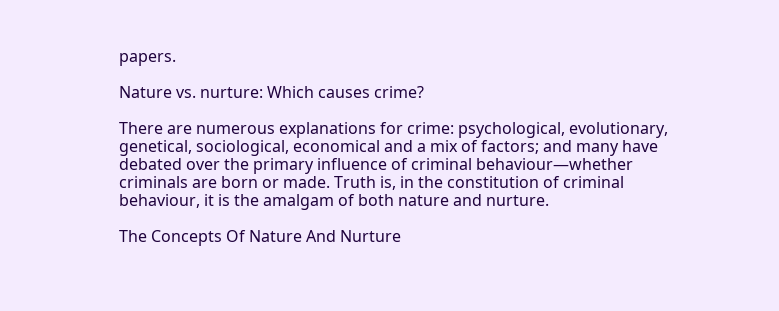papers.

Nature vs. nurture: Which causes crime?

There are numerous explanations for crime: psychological, evolutionary, genetical, sociological, economical and a mix of factors; and many have debated over the primary influence of criminal behaviour—whether criminals are born or made. Truth is, in the constitution of criminal behaviour, it is the amalgam of both nature and nurture.

The Concepts Of Nature And Nurture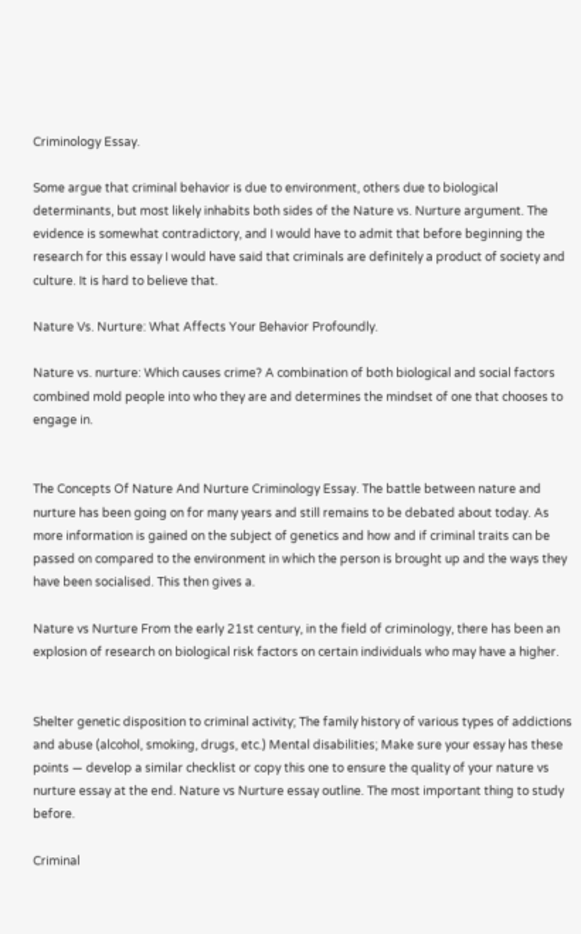Criminology Essay.

Some argue that criminal behavior is due to environment, others due to biological determinants, but most likely inhabits both sides of the Nature vs. Nurture argument. The evidence is somewhat contradictory, and I would have to admit that before beginning the research for this essay I would have said that criminals are definitely a product of society and culture. It is hard to believe that.

Nature Vs. Nurture: What Affects Your Behavior Profoundly.

Nature vs. nurture: Which causes crime? A combination of both biological and social factors combined mold people into who they are and determines the mindset of one that chooses to engage in.


The Concepts Of Nature And Nurture Criminology Essay. The battle between nature and nurture has been going on for many years and still remains to be debated about today. As more information is gained on the subject of genetics and how and if criminal traits can be passed on compared to the environment in which the person is brought up and the ways they have been socialised. This then gives a.

Nature vs Nurture From the early 21st century, in the field of criminology, there has been an explosion of research on biological risk factors on certain individuals who may have a higher.


Shelter genetic disposition to criminal activity; The family history of various types of addictions and abuse (alcohol, smoking, drugs, etc.) Mental disabilities; Make sure your essay has these points — develop a similar checklist or copy this one to ensure the quality of your nature vs nurture essay at the end. Nature vs Nurture essay outline. The most important thing to study before.

Criminal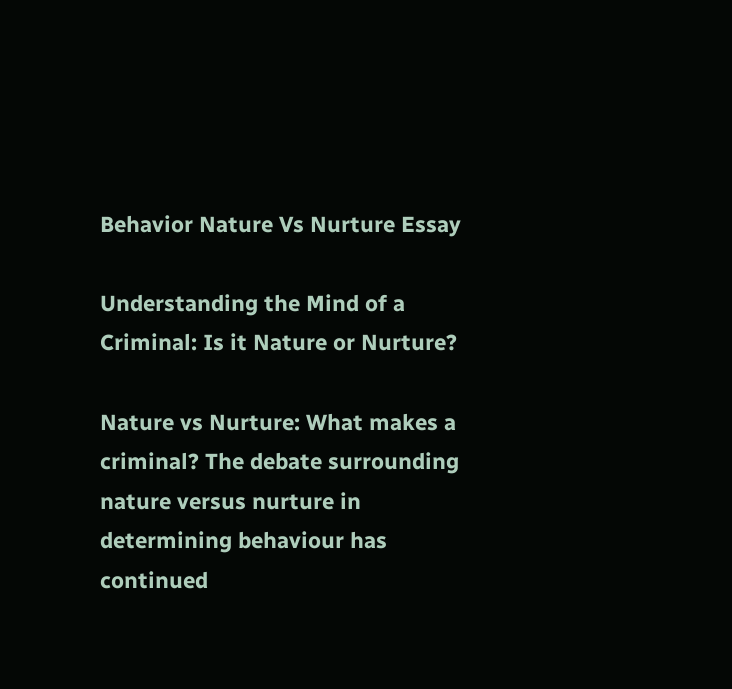Behavior Nature Vs Nurture Essay

Understanding the Mind of a Criminal: Is it Nature or Nurture?

Nature vs Nurture: What makes a criminal? The debate surrounding nature versus nurture in determining behaviour has continued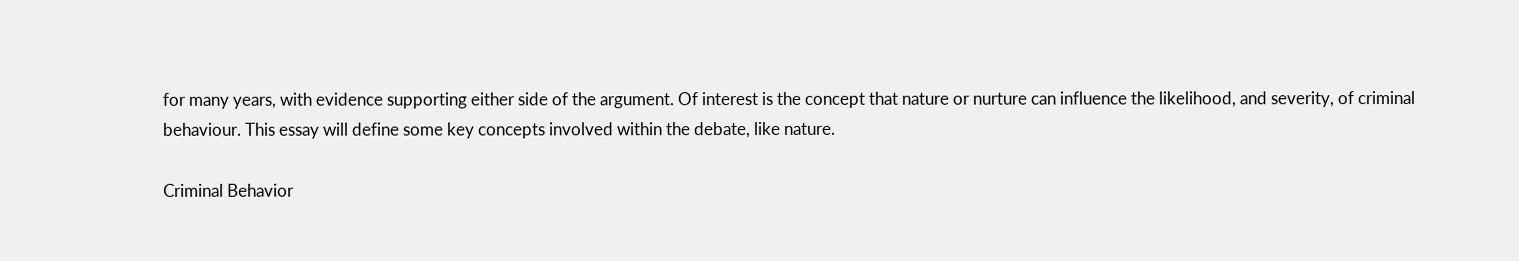for many years, with evidence supporting either side of the argument. Of interest is the concept that nature or nurture can influence the likelihood, and severity, of criminal behaviour. This essay will define some key concepts involved within the debate, like nature.

Criminal Behavior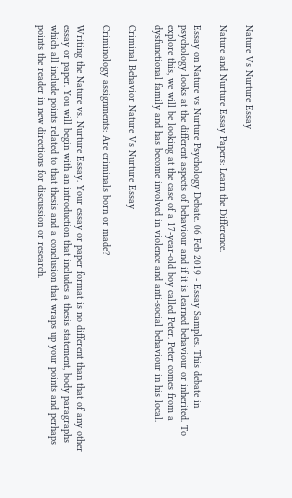Nature Vs Nurture Essay

Nature and Nurture Essay Papers: Learn the Difference.

Essay on Nature vs Nurture Psychology Debate. 06 Feb 2019 - Essay Samples. This debate in psychology looks at the different aspects of behaviour and if it is learned behaviour or inherited. To explore this, we will be looking at the case of a 17-year-old boy called Peter. Peter comes from a dysfunctional family and has become involved in violence and anti-social behaviour in his local.

Criminal Behavior Nature Vs Nurture Essay

Criminology assignments: Are criminals born or made?

Writing the Nature vs. Nurture Essay. Your essay or paper format is no different than that of any other essay or paper. You will begin with an introduction that includes a thesis statement, body paragraphs which all include points related to that thesis and a conclusion that wraps up your points and perhaps points the reader in new directions for discussion or research.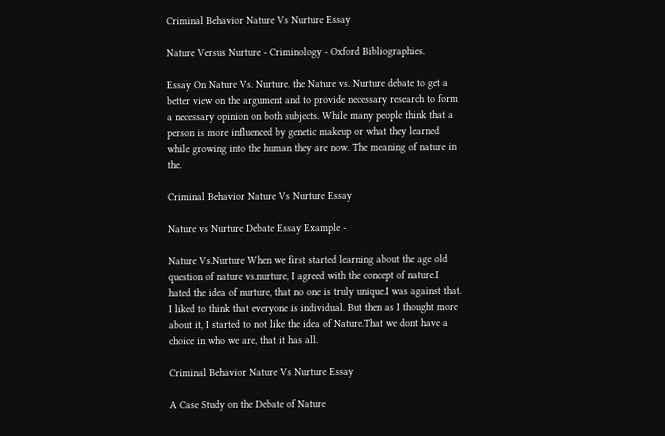Criminal Behavior Nature Vs Nurture Essay

Nature Versus Nurture - Criminology - Oxford Bibliographies.

Essay On Nature Vs. Nurture. the Nature vs. Nurture debate to get a better view on the argument and to provide necessary research to form a necessary opinion on both subjects. While many people think that a person is more influenced by genetic makeup or what they learned while growing into the human they are now. The meaning of nature in the.

Criminal Behavior Nature Vs Nurture Essay

Nature vs Nurture Debate Essay Example -

Nature Vs.Nurture When we first started learning about the age old question of nature vs.nurture, I agreed with the concept of nature.I hated the idea of nurture, that no one is truly unique.I was against that. I liked to think that everyone is individual. But then as I thought more about it, I started to not like the idea of Nature.That we dont have a choice in who we are, that it has all.

Criminal Behavior Nature Vs Nurture Essay

A Case Study on the Debate of Nature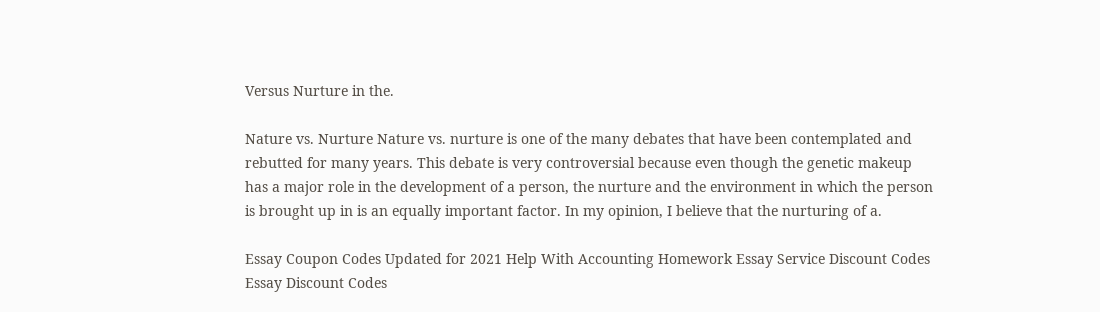Versus Nurture in the.

Nature vs. Nurture Nature vs. nurture is one of the many debates that have been contemplated and rebutted for many years. This debate is very controversial because even though the genetic makeup has a major role in the development of a person, the nurture and the environment in which the person is brought up in is an equally important factor. In my opinion, I believe that the nurturing of a.

Essay Coupon Codes Updated for 2021 Help With Accounting Homework Essay Service Discount Codes Essay Discount Codes